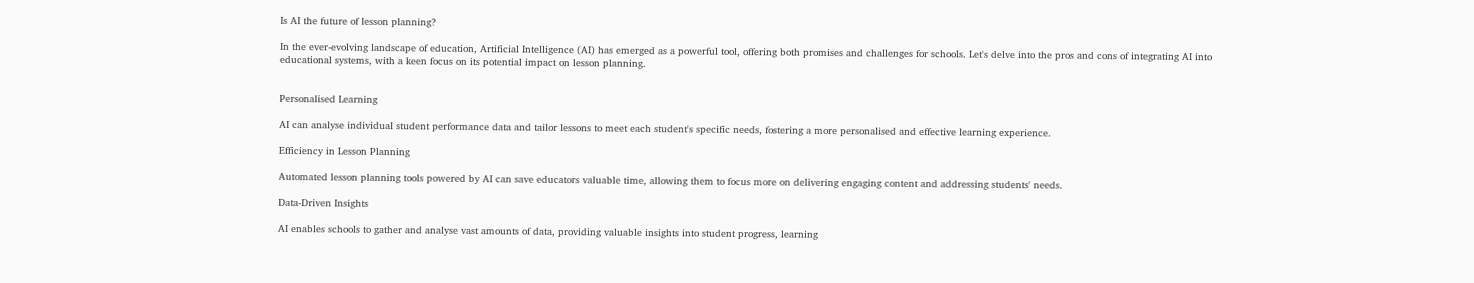Is AI the future of lesson planning?

In the ever-evolving landscape of education, Artificial Intelligence (AI) has emerged as a powerful tool, offering both promises and challenges for schools. Let's delve into the pros and cons of integrating AI into educational systems, with a keen focus on its potential impact on lesson planning.


Personalised Learning

AI can analyse individual student performance data and tailor lessons to meet each student's specific needs, fostering a more personalised and effective learning experience.

Efficiency in Lesson Planning

Automated lesson planning tools powered by AI can save educators valuable time, allowing them to focus more on delivering engaging content and addressing students' needs.

Data-Driven Insights

AI enables schools to gather and analyse vast amounts of data, providing valuable insights into student progress, learning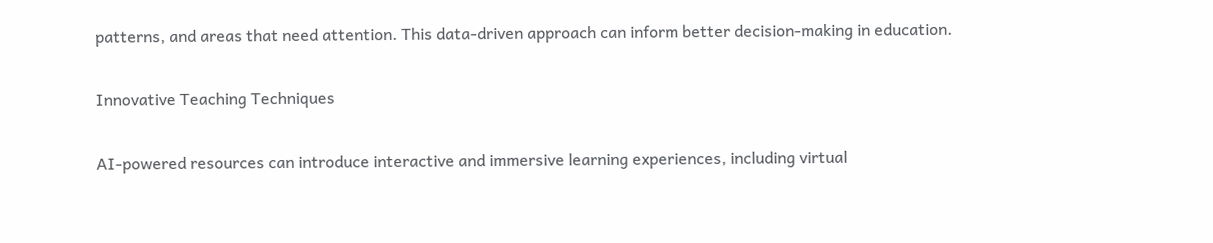patterns, and areas that need attention. This data-driven approach can inform better decision-making in education.

Innovative Teaching Techniques

AI-powered resources can introduce interactive and immersive learning experiences, including virtual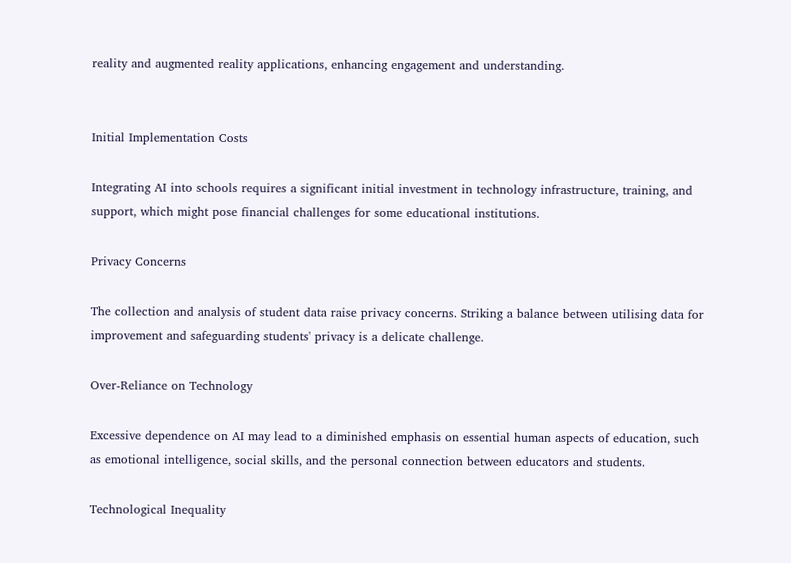reality and augmented reality applications, enhancing engagement and understanding.


Initial Implementation Costs

Integrating AI into schools requires a significant initial investment in technology infrastructure, training, and support, which might pose financial challenges for some educational institutions.

Privacy Concerns

The collection and analysis of student data raise privacy concerns. Striking a balance between utilising data for improvement and safeguarding students' privacy is a delicate challenge.

Over-Reliance on Technology

Excessive dependence on AI may lead to a diminished emphasis on essential human aspects of education, such as emotional intelligence, social skills, and the personal connection between educators and students.

Technological Inequality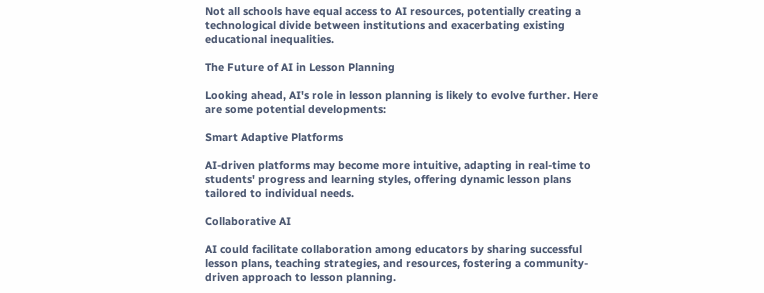Not all schools have equal access to AI resources, potentially creating a technological divide between institutions and exacerbating existing educational inequalities.

The Future of AI in Lesson Planning

Looking ahead, AI's role in lesson planning is likely to evolve further. Here are some potential developments:

Smart Adaptive Platforms

AI-driven platforms may become more intuitive, adapting in real-time to students' progress and learning styles, offering dynamic lesson plans tailored to individual needs.

Collaborative AI

AI could facilitate collaboration among educators by sharing successful lesson plans, teaching strategies, and resources, fostering a community-driven approach to lesson planning.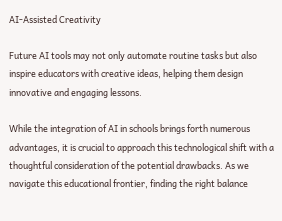AI-Assisted Creativity

Future AI tools may not only automate routine tasks but also inspire educators with creative ideas, helping them design innovative and engaging lessons.

While the integration of AI in schools brings forth numerous advantages, it is crucial to approach this technological shift with a thoughtful consideration of the potential drawbacks. As we navigate this educational frontier, finding the right balance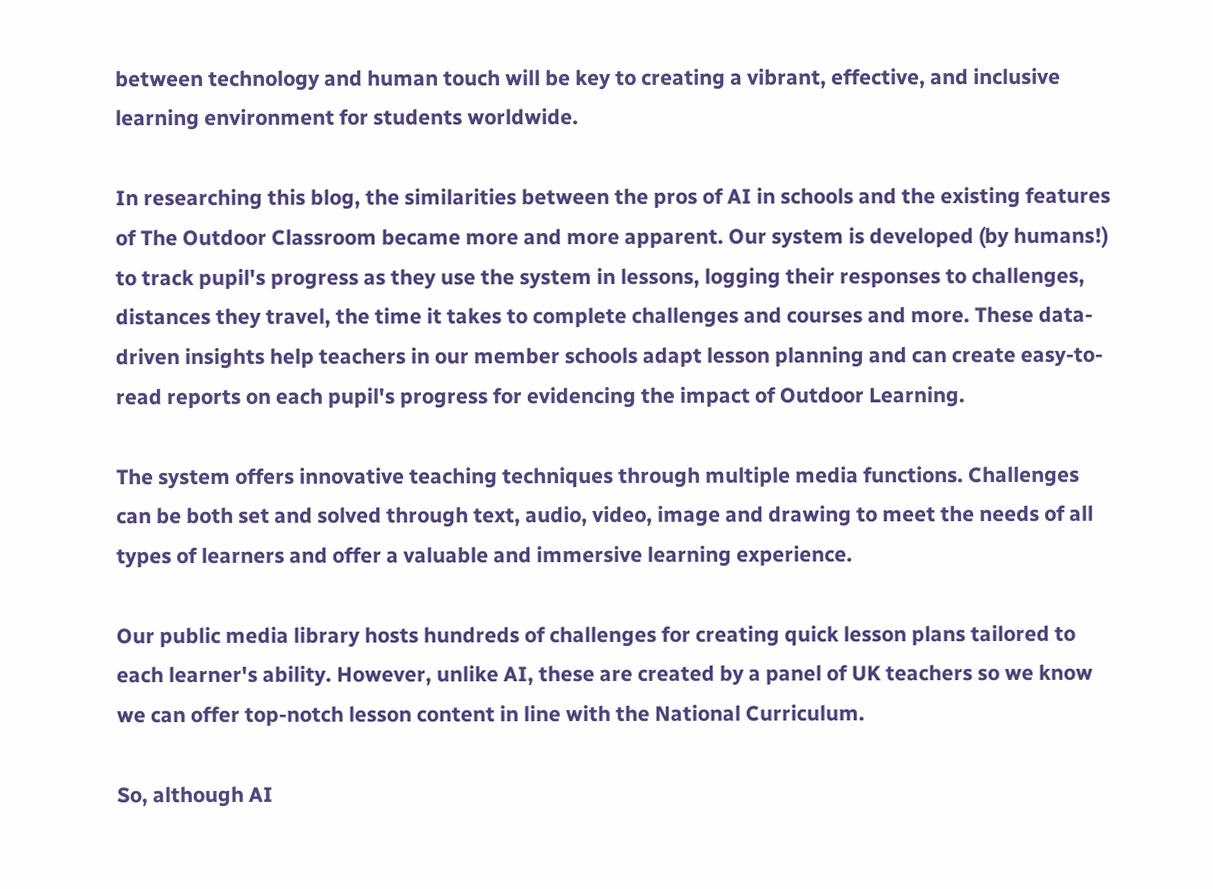between technology and human touch will be key to creating a vibrant, effective, and inclusive learning environment for students worldwide.

In researching this blog, the similarities between the pros of AI in schools and the existing features of The Outdoor Classroom became more and more apparent. Our system is developed (by humans!) to track pupil's progress as they use the system in lessons, logging their responses to challenges, distances they travel, the time it takes to complete challenges and courses and more. These data-driven insights help teachers in our member schools adapt lesson planning and can create easy-to-read reports on each pupil's progress for evidencing the impact of Outdoor Learning.

The system offers innovative teaching techniques through multiple media functions. Challenges can be both set and solved through text, audio, video, image and drawing to meet the needs of all types of learners and offer a valuable and immersive learning experience.

Our public media library hosts hundreds of challenges for creating quick lesson plans tailored to each learner's ability. However, unlike AI, these are created by a panel of UK teachers so we know we can offer top-notch lesson content in line with the National Curriculum.

So, although AI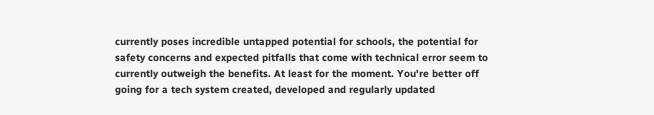currently poses incredible untapped potential for schools, the potential for safety concerns and expected pitfalls that come with technical error seem to currently outweigh the benefits. At least for the moment. You're better off going for a tech system created, developed and regularly updated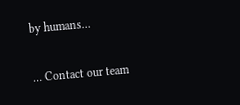by humans…

… Contact our team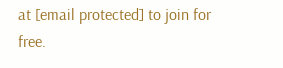at [email protected] to join for free.